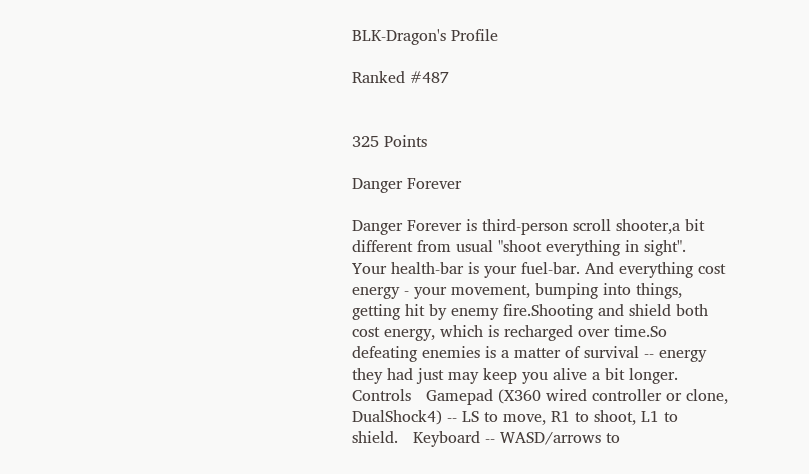BLK-Dragon's Profile

Ranked #487


325 Points

Danger Forever

Danger Forever is third-person scroll shooter,a bit different from usual "shoot everything in sight".   Your health-bar is your fuel-bar. And everything cost energy - your movement, bumping into things, getting hit by enemy fire.Shooting and shield both cost energy, which is recharged over time.So defeating enemies is a matter of survival -- energy they had just may keep you alive a bit longer. Controls   Gamepad (X360 wired controller or clone, DualShock4) -- LS to move, R1 to shoot, L1 to shield.   Keyboard -- WASD/arrows to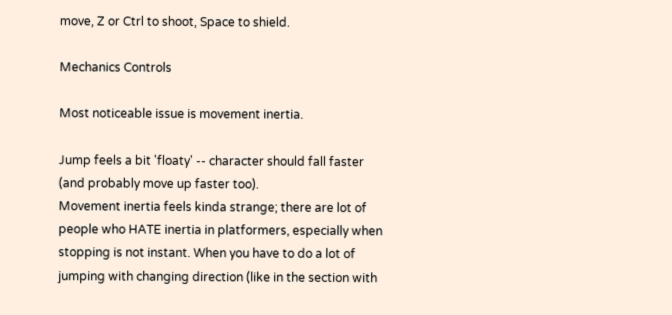move, Z or Ctrl to shoot, Space to shield.

Mechanics Controls

Most noticeable issue is movement inertia.

Jump feels a bit 'floaty' -- character should fall faster (and probably move up faster too).
Movement inertia feels kinda strange; there are lot of people who HATE inertia in platformers, especially when stopping is not instant. When you have to do a lot of jumping with changing direction (like in the section with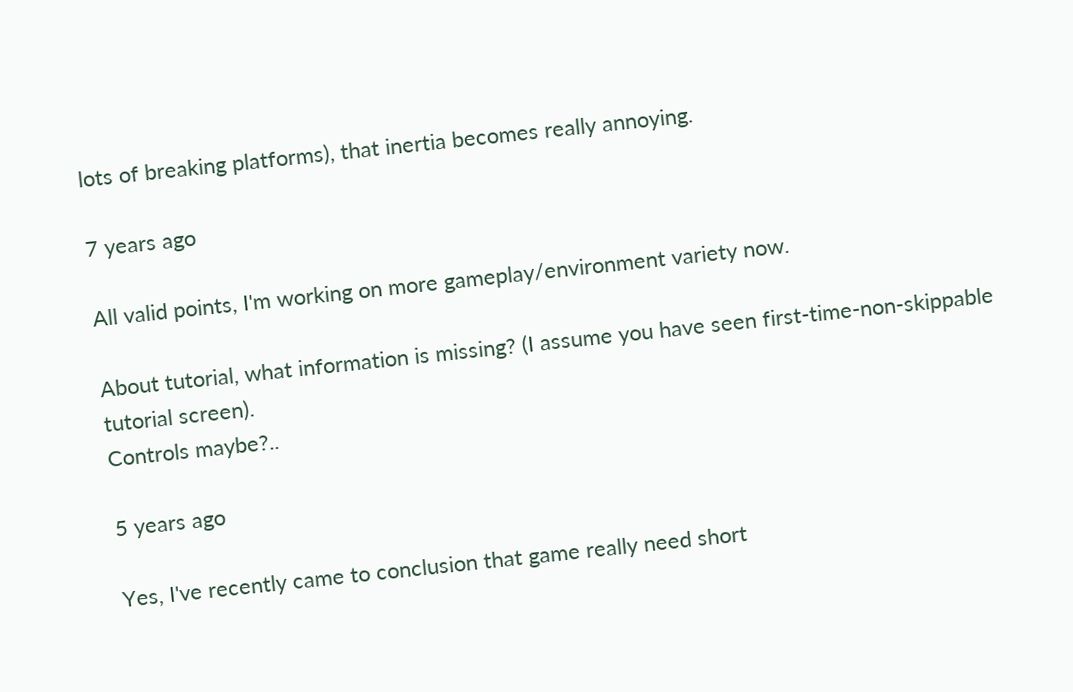lots of breaking platforms), that inertia becomes really annoying.

7 years ago

All valid points, I'm working on more gameplay/environment variety now.

About tutorial, what information is missing? (I assume you have seen first-time-non-skippable tutorial screen).
Controls maybe?..

5 years ago

Yes, I've recently came to conclusion that game really need short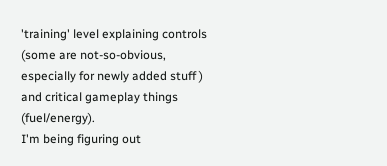'training' level explaining controls (some are not-so-obvious, especially for newly added stuff ) and critical gameplay things (fuel/energy).
I'm being figuring out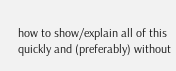how to show/explain all of this quickly and (preferably) without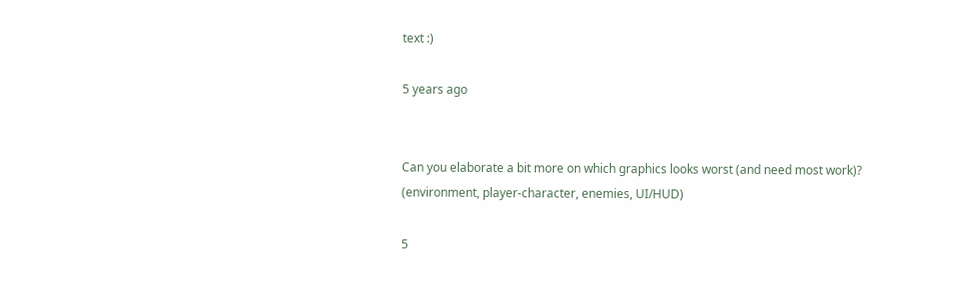text :)

5 years ago


Can you elaborate a bit more on which graphics looks worst (and need most work)?
(environment, player-character, enemies, UI/HUD)

5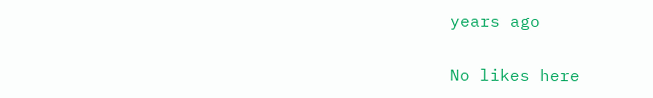years ago

No likes here